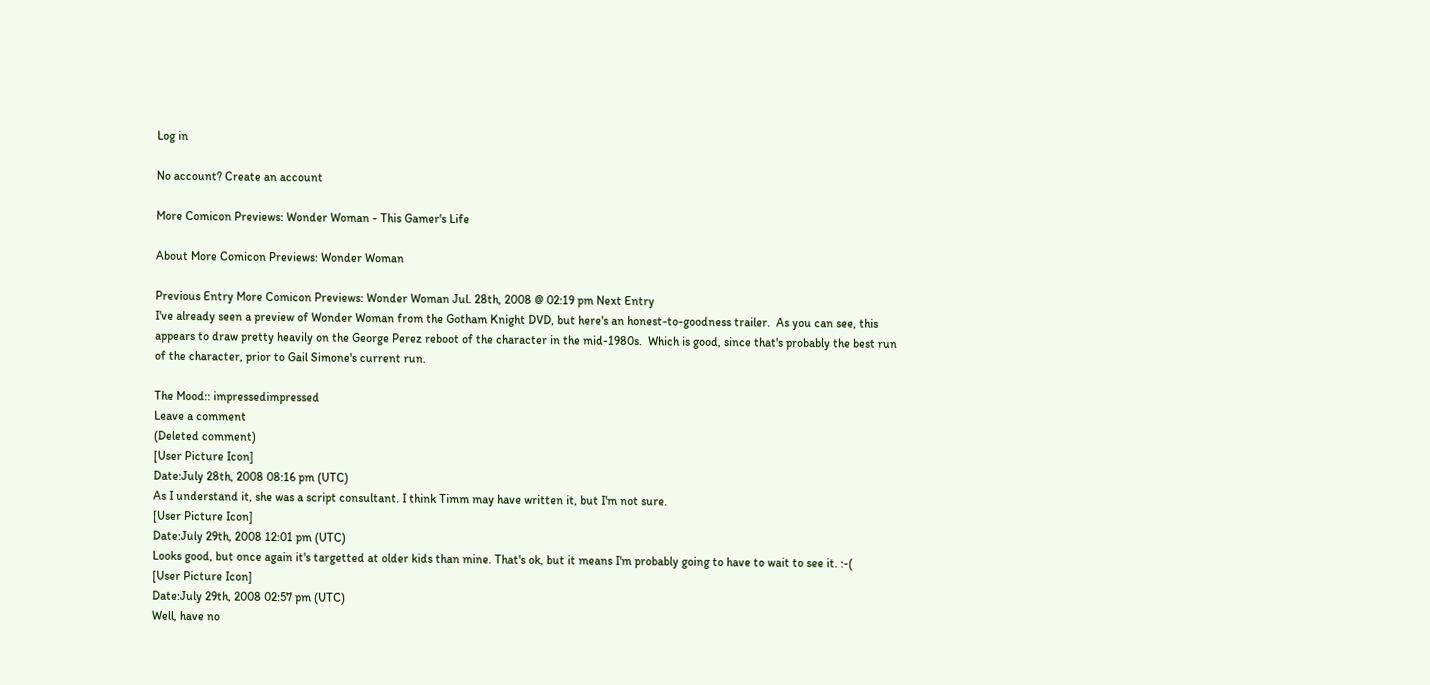Log in

No account? Create an account

More Comicon Previews: Wonder Woman - This Gamer's Life

About More Comicon Previews: Wonder Woman

Previous Entry More Comicon Previews: Wonder Woman Jul. 28th, 2008 @ 02:19 pm Next Entry
I've already seen a preview of Wonder Woman from the Gotham Knight DVD, but here's an honest-to-goodness trailer.  As you can see, this appears to draw pretty heavily on the George Perez reboot of the character in the mid-1980s.  Which is good, since that's probably the best run of the character, prior to Gail Simone's current run.

The Mood:: impressedimpressed
Leave a comment
(Deleted comment)
[User Picture Icon]
Date:July 28th, 2008 08:16 pm (UTC)
As I understand it, she was a script consultant. I think Timm may have written it, but I'm not sure.
[User Picture Icon]
Date:July 29th, 2008 12:01 pm (UTC)
Looks good, but once again it's targetted at older kids than mine. That's ok, but it means I'm probably going to have to wait to see it. :-(
[User Picture Icon]
Date:July 29th, 2008 02:57 pm (UTC)
Well, have no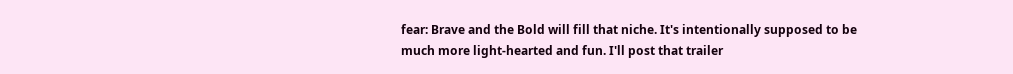fear: Brave and the Bold will fill that niche. It's intentionally supposed to be much more light-hearted and fun. I'll post that trailer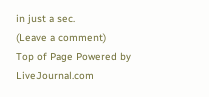in just a sec.
(Leave a comment)
Top of Page Powered by LiveJournal.com